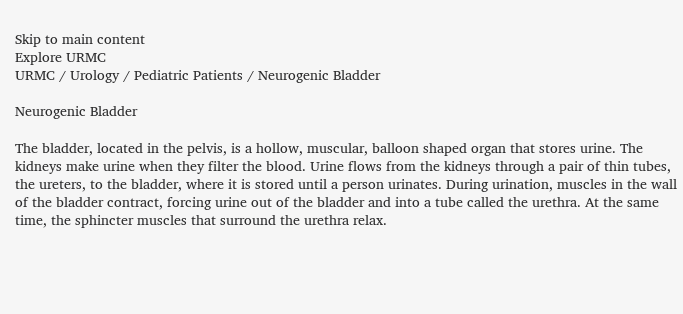Skip to main content
Explore URMC
URMC / Urology / Pediatric Patients / Neurogenic Bladder

Neurogenic Bladder

The bladder, located in the pelvis, is a hollow, muscular, balloon shaped organ that stores urine. The kidneys make urine when they filter the blood. Urine flows from the kidneys through a pair of thin tubes, the ureters, to the bladder, where it is stored until a person urinates. During urination, muscles in the wall of the bladder contract, forcing urine out of the bladder and into a tube called the urethra. At the same time, the sphincter muscles that surround the urethra relax.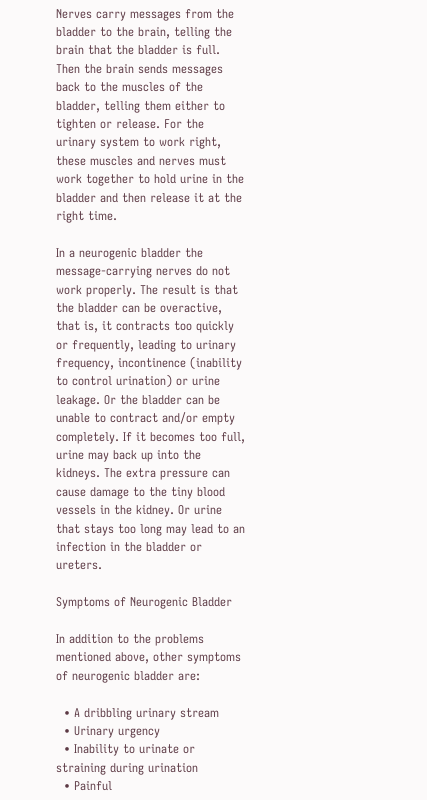Nerves carry messages from the bladder to the brain, telling the brain that the bladder is full. Then the brain sends messages back to the muscles of the bladder, telling them either to tighten or release. For the urinary system to work right, these muscles and nerves must work together to hold urine in the bladder and then release it at the right time.

In a neurogenic bladder the message-carrying nerves do not work properly. The result is that the bladder can be overactive, that is, it contracts too quickly or frequently, leading to urinary frequency, incontinence (inability to control urination) or urine leakage. Or the bladder can be unable to contract and/or empty completely. If it becomes too full, urine may back up into the kidneys. The extra pressure can cause damage to the tiny blood vessels in the kidney. Or urine that stays too long may lead to an infection in the bladder or ureters.

Symptoms of Neurogenic Bladder

In addition to the problems mentioned above, other symptoms of neurogenic bladder are:

  • A dribbling urinary stream
  • Urinary urgency
  • Inability to urinate or straining during urination
  • Painful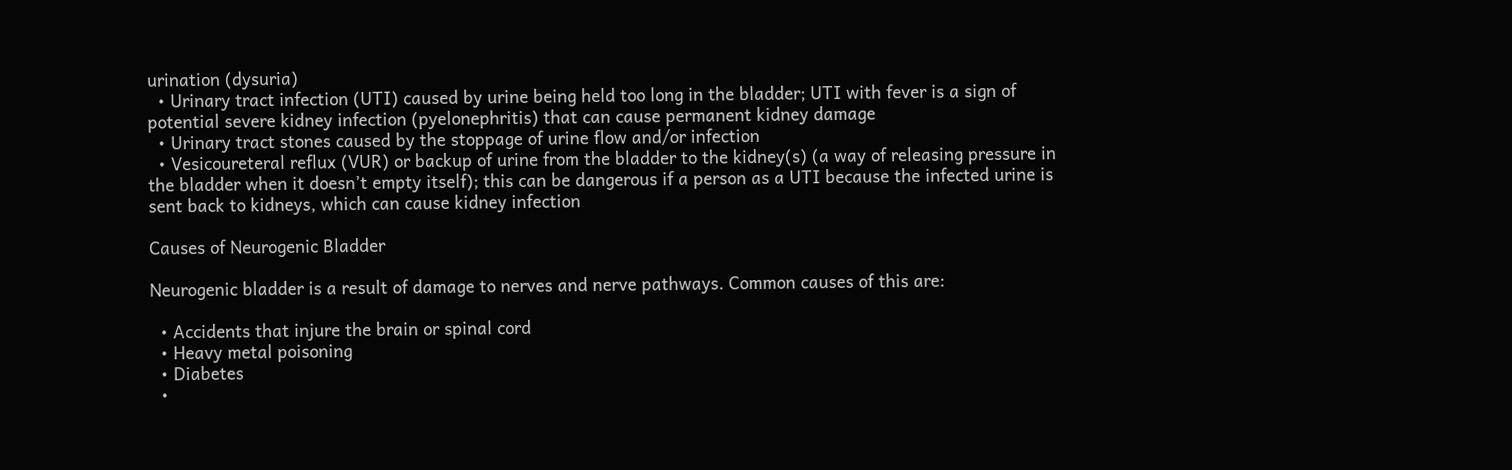urination (dysuria)
  • Urinary tract infection (UTI) caused by urine being held too long in the bladder; UTI with fever is a sign of potential severe kidney infection (pyelonephritis) that can cause permanent kidney damage
  • Urinary tract stones caused by the stoppage of urine flow and/or infection
  • Vesicoureteral reflux (VUR) or backup of urine from the bladder to the kidney(s) (a way of releasing pressure in the bladder when it doesn’t empty itself); this can be dangerous if a person as a UTI because the infected urine is sent back to kidneys, which can cause kidney infection

Causes of Neurogenic Bladder

Neurogenic bladder is a result of damage to nerves and nerve pathways. Common causes of this are:

  • Accidents that injure the brain or spinal cord
  • Heavy metal poisoning
  • Diabetes
  •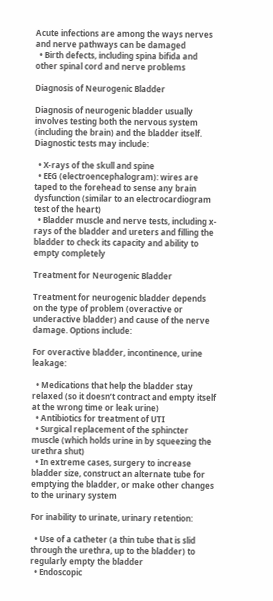Acute infections are among the ways nerves and nerve pathways can be damaged
  • Birth defects, including spina bifida and other spinal cord and nerve problems

Diagnosis of Neurogenic Bladder

Diagnosis of neurogenic bladder usually involves testing both the nervous system (including the brain) and the bladder itself. Diagnostic tests may include:

  • X-rays of the skull and spine
  • EEG (electroencephalogram): wires are taped to the forehead to sense any brain dysfunction (similar to an electrocardiogram test of the heart)
  • Bladder muscle and nerve tests, including x-rays of the bladder and ureters and filling the bladder to check its capacity and ability to empty completely

Treatment for Neurogenic Bladder

Treatment for neurogenic bladder depends on the type of problem (overactive or underactive bladder) and cause of the nerve damage. Options include:

For overactive bladder, incontinence, urine leakage:

  • Medications that help the bladder stay relaxed (so it doesn’t contract and empty itself at the wrong time or leak urine)
  • Antibiotics for treatment of UTI
  • Surgical replacement of the sphincter muscle (which holds urine in by squeezing the urethra shut)
  • In extreme cases, surgery to increase bladder size, construct an alternate tube for emptying the bladder, or make other changes to the urinary system

For inability to urinate, urinary retention:

  • Use of a catheter (a thin tube that is slid through the urethra, up to the bladder) to regularly empty the bladder
  • Endoscopic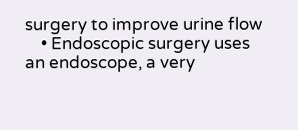surgery to improve urine flow
    • Endoscopic surgery uses an endoscope, a very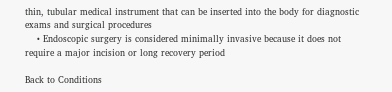thin, tubular medical instrument that can be inserted into the body for diagnostic exams and surgical procedures
    • Endoscopic surgery is considered minimally invasive because it does not require a major incision or long recovery period

Back to Conditions